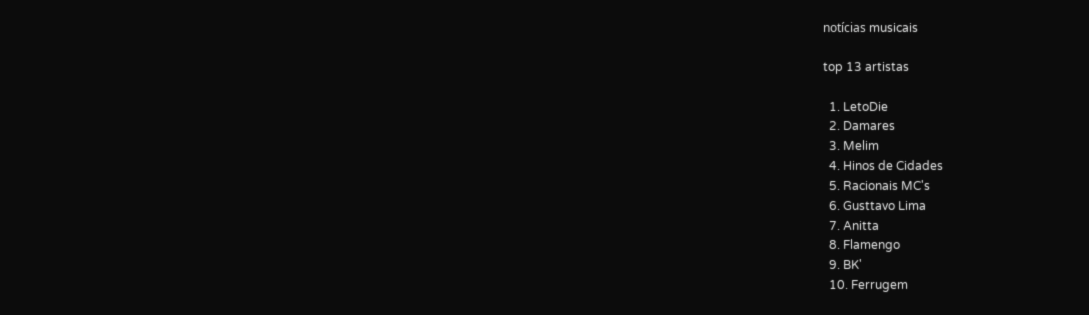notícias musicais

top 13 artistas

  1. LetoDie
  2. Damares
  3. Melim
  4. Hinos de Cidades
  5. Racionais MC's
  6. Gusttavo Lima
  7. Anitta
  8. Flamengo
  9. BK'
  10. Ferrugem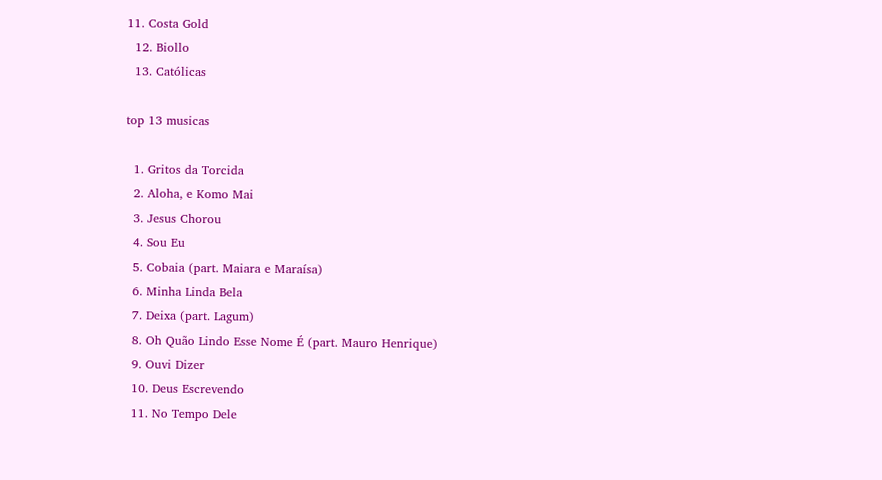11. Costa Gold
  12. Biollo
  13. Católicas

top 13 musicas

  1. Gritos da Torcida
  2. Aloha, e Komo Mai
  3. Jesus Chorou
  4. Sou Eu
  5. Cobaia (part. Maiara e Maraísa)
  6. Minha Linda Bela
  7. Deixa (part. Lagum)
  8. Oh Quão Lindo Esse Nome É (part. Mauro Henrique)
  9. Ouvi Dizer
  10. Deus Escrevendo
  11. No Tempo Dele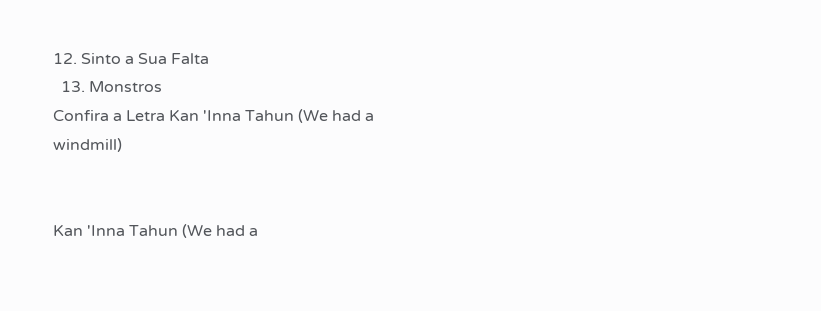12. Sinto a Sua Falta
  13. Monstros
Confira a Letra Kan 'Inna Tahun (We had a windmill)


Kan 'Inna Tahun (We had a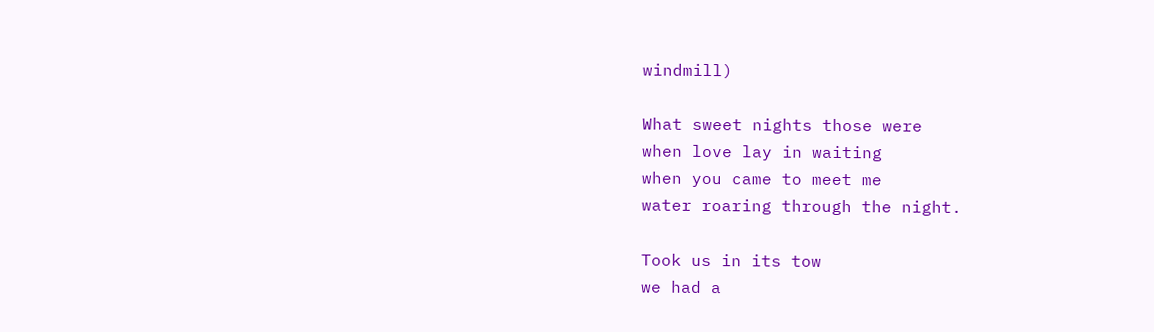windmill)

What sweet nights those were
when love lay in waiting
when you came to meet me
water roaring through the night.

Took us in its tow
we had a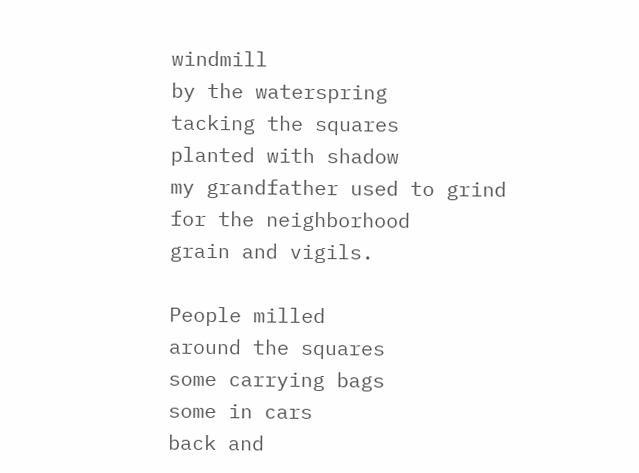windmill
by the waterspring
tacking the squares
planted with shadow
my grandfather used to grind
for the neighborhood
grain and vigils.

People milled
around the squares
some carrying bags
some in cars
back and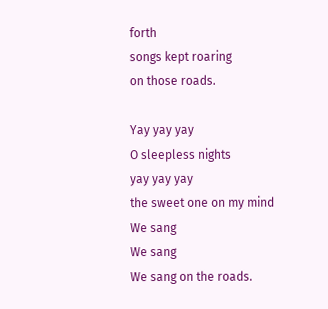forth
songs kept roaring
on those roads.

Yay yay yay
O sleepless nights
yay yay yay
the sweet one on my mind
We sang
We sang
We sang on the roads.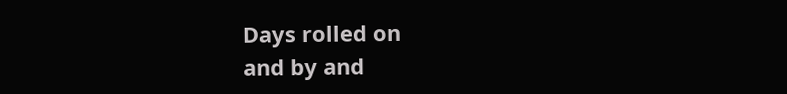Days rolled on
and by and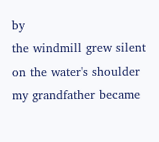by
the windmill grew silent
on the water's shoulder
my grandfather became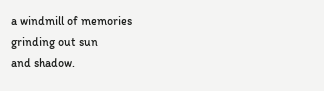a windmill of memories
grinding out sun
and shadow.